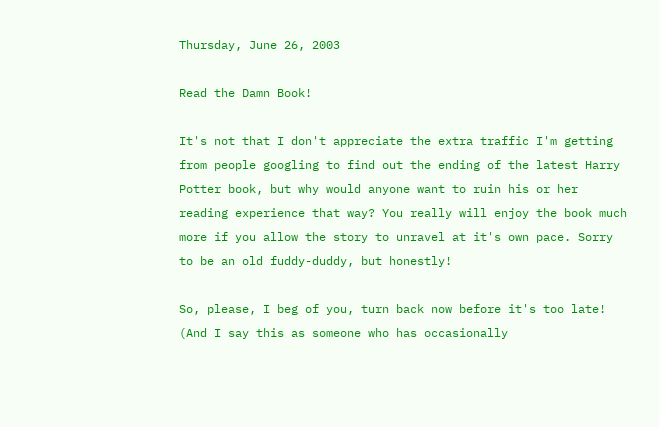Thursday, June 26, 2003

Read the Damn Book!

It's not that I don't appreciate the extra traffic I'm getting from people googling to find out the ending of the latest Harry Potter book, but why would anyone want to ruin his or her reading experience that way? You really will enjoy the book much more if you allow the story to unravel at it's own pace. Sorry to be an old fuddy-duddy, but honestly!

So, please, I beg of you, turn back now before it's too late! (And I say this as someone who has occasionally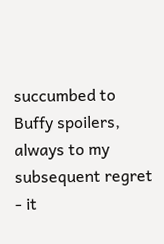succumbed to Buffy spoilers, always to my subsequent regret - it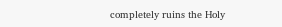completely ruins the Holy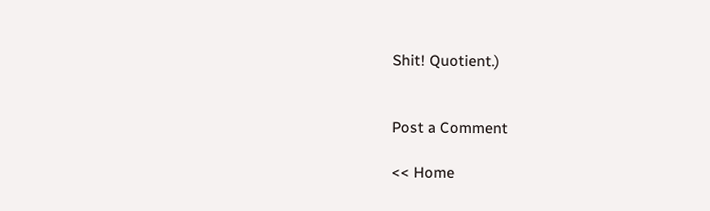Shit! Quotient.)


Post a Comment

<< Home